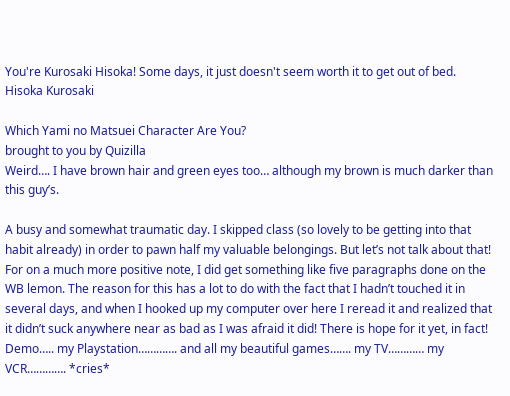You're Kurosaki Hisoka! Some days, it just doesn't seem worth it to get out of bed.
Hisoka Kurosaki

Which Yami no Matsuei Character Are You?
brought to you by Quizilla
Weird…. I have brown hair and green eyes too… although my brown is much darker than this guy’s.

A busy and somewhat traumatic day. I skipped class (so lovely to be getting into that habit already) in order to pawn half my valuable belongings. But let’s not talk about that! For on a much more positive note, I did get something like five paragraphs done on the WB lemon. The reason for this has a lot to do with the fact that I hadn’t touched it in several days, and when I hooked up my computer over here I reread it and realized that it didn’t suck anywhere near as bad as I was afraid it did! There is hope for it yet, in fact! Demo….. my Playstation…………. and all my beautiful games……. my TV………… my VCR…………. *cries*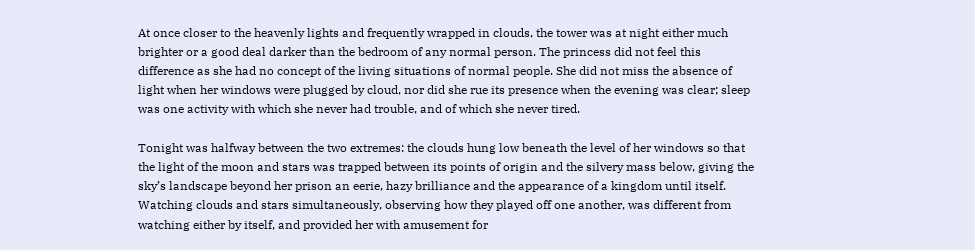At once closer to the heavenly lights and frequently wrapped in clouds, the tower was at night either much brighter or a good deal darker than the bedroom of any normal person. The princess did not feel this difference as she had no concept of the living situations of normal people. She did not miss the absence of light when her windows were plugged by cloud, nor did she rue its presence when the evening was clear; sleep was one activity with which she never had trouble, and of which she never tired.

Tonight was halfway between the two extremes: the clouds hung low beneath the level of her windows so that the light of the moon and stars was trapped between its points of origin and the silvery mass below, giving the sky’s landscape beyond her prison an eerie, hazy brilliance and the appearance of a kingdom until itself. Watching clouds and stars simultaneously, observing how they played off one another, was different from watching either by itself, and provided her with amusement for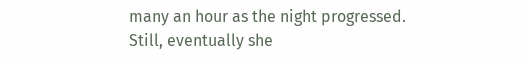many an hour as the night progressed. Still, eventually she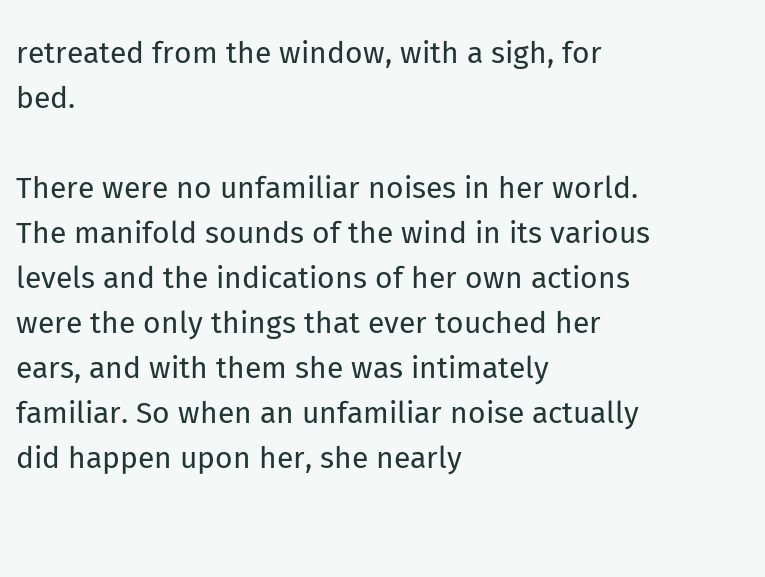retreated from the window, with a sigh, for bed.

There were no unfamiliar noises in her world. The manifold sounds of the wind in its various levels and the indications of her own actions were the only things that ever touched her ears, and with them she was intimately familiar. So when an unfamiliar noise actually did happen upon her, she nearly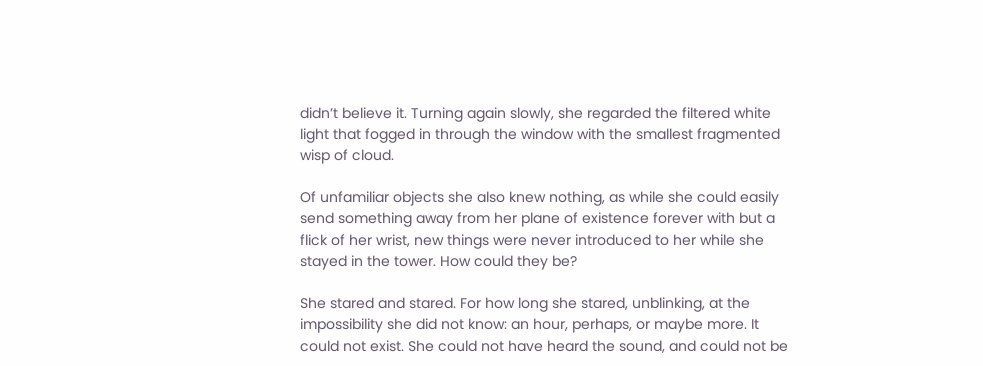didn’t believe it. Turning again slowly, she regarded the filtered white light that fogged in through the window with the smallest fragmented wisp of cloud.

Of unfamiliar objects she also knew nothing, as while she could easily send something away from her plane of existence forever with but a flick of her wrist, new things were never introduced to her while she stayed in the tower. How could they be?

She stared and stared. For how long she stared, unblinking, at the impossibility she did not know: an hour, perhaps, or maybe more. It could not exist. She could not have heard the sound, and could not be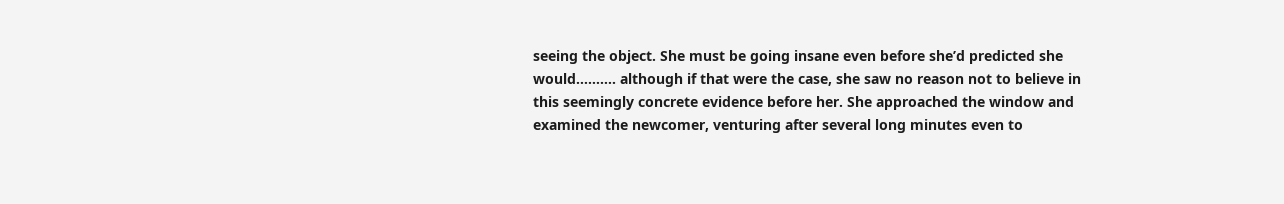seeing the object. She must be going insane even before she’d predicted she would………. although if that were the case, she saw no reason not to believe in this seemingly concrete evidence before her. She approached the window and examined the newcomer, venturing after several long minutes even to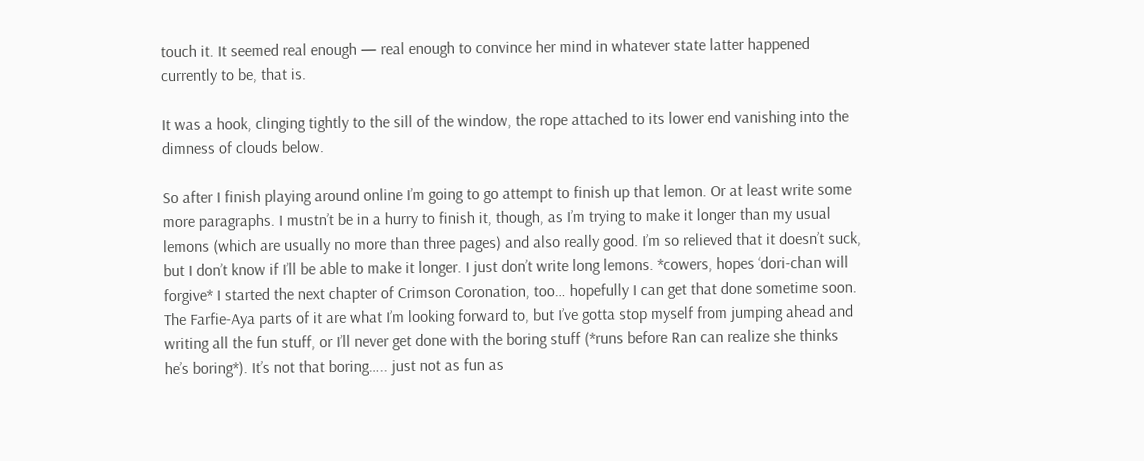touch it. It seemed real enough — real enough to convince her mind in whatever state latter happened currently to be, that is.

It was a hook, clinging tightly to the sill of the window, the rope attached to its lower end vanishing into the dimness of clouds below.

So after I finish playing around online I’m going to go attempt to finish up that lemon. Or at least write some more paragraphs. I mustn’t be in a hurry to finish it, though, as I’m trying to make it longer than my usual lemons (which are usually no more than three pages) and also really good. I’m so relieved that it doesn’t suck, but I don’t know if I’ll be able to make it longer. I just don’t write long lemons. *cowers, hopes ‘dori-chan will forgive* I started the next chapter of Crimson Coronation, too… hopefully I can get that done sometime soon. The Farfie-Aya parts of it are what I’m looking forward to, but I’ve gotta stop myself from jumping ahead and writing all the fun stuff, or I’ll never get done with the boring stuff (*runs before Ran can realize she thinks he’s boring*). It’s not that boring….. just not as fun as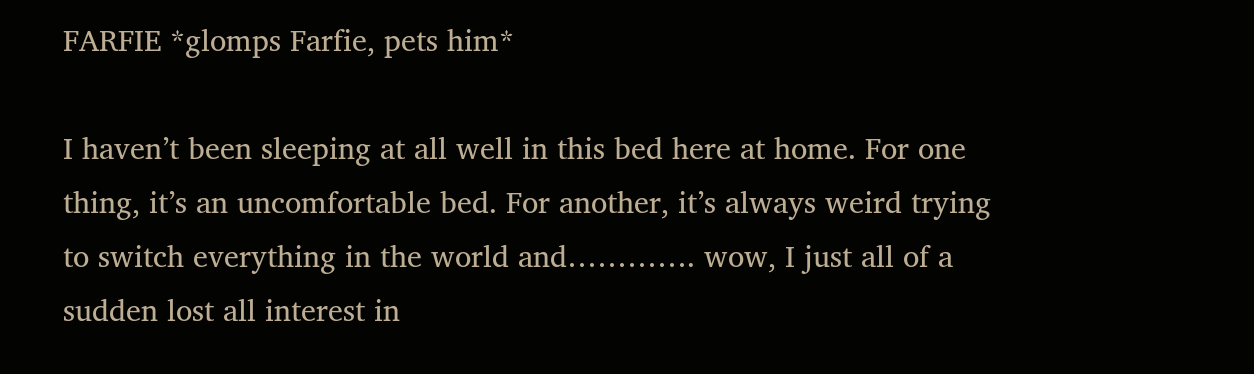FARFIE *glomps Farfie, pets him*

I haven’t been sleeping at all well in this bed here at home. For one thing, it’s an uncomfortable bed. For another, it’s always weird trying to switch everything in the world and…………. wow, I just all of a sudden lost all interest in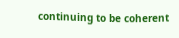continuing to be coherent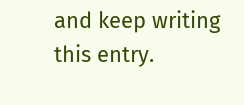and keep writing this entry.